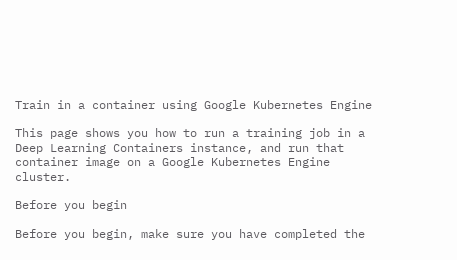Train in a container using Google Kubernetes Engine

This page shows you how to run a training job in a Deep Learning Containers instance, and run that container image on a Google Kubernetes Engine cluster.

Before you begin

Before you begin, make sure you have completed the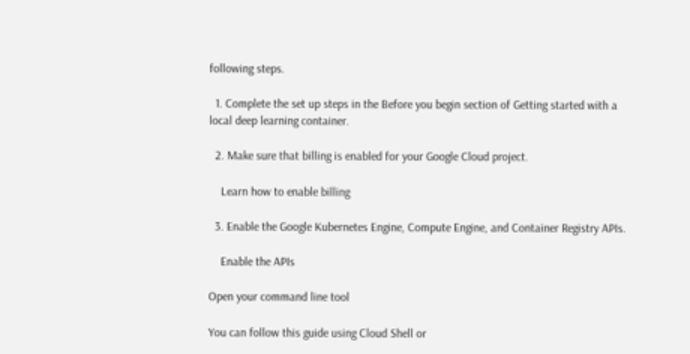following steps.

  1. Complete the set up steps in the Before you begin section of Getting started with a local deep learning container.

  2. Make sure that billing is enabled for your Google Cloud project.

    Learn how to enable billing

  3. Enable the Google Kubernetes Engine, Compute Engine, and Container Registry APIs.

    Enable the APIs

Open your command line tool

You can follow this guide using Cloud Shell or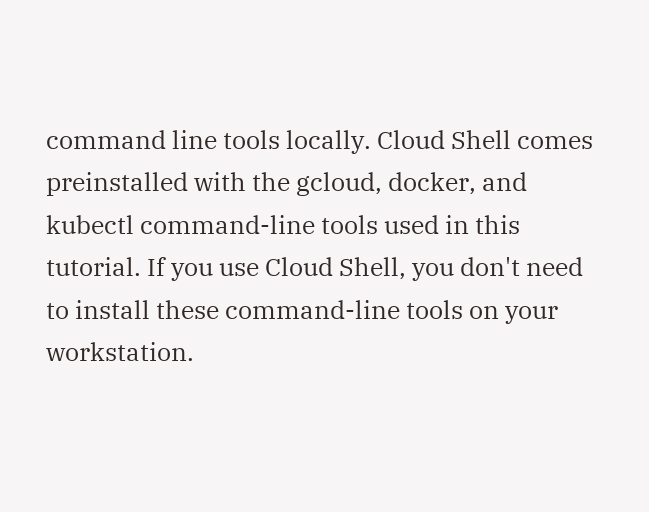command line tools locally. Cloud Shell comes preinstalled with the gcloud, docker, and kubectl command-line tools used in this tutorial. If you use Cloud Shell, you don't need to install these command-line tools on your workstation.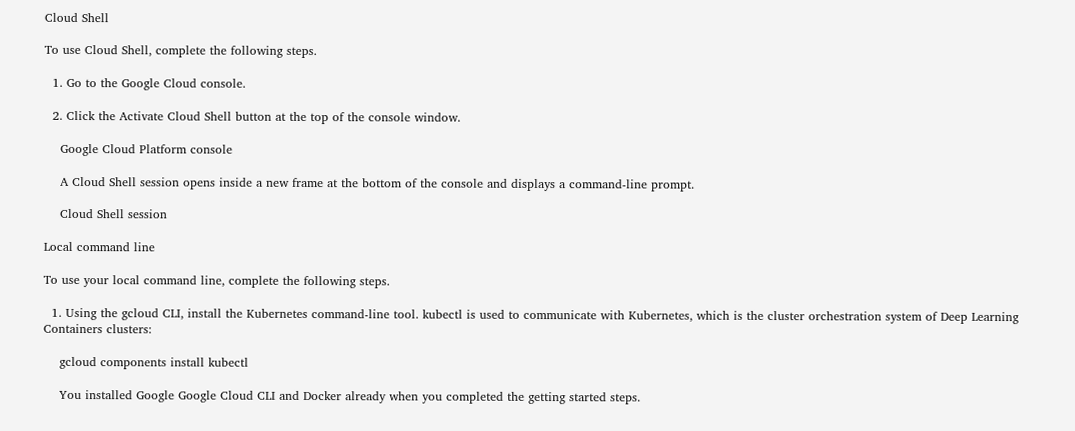Cloud Shell

To use Cloud Shell, complete the following steps.

  1. Go to the Google Cloud console.

  2. Click the Activate Cloud Shell button at the top of the console window.

    Google Cloud Platform console

    A Cloud Shell session opens inside a new frame at the bottom of the console and displays a command-line prompt.

    Cloud Shell session

Local command line

To use your local command line, complete the following steps.

  1. Using the gcloud CLI, install the Kubernetes command-line tool. kubectl is used to communicate with Kubernetes, which is the cluster orchestration system of Deep Learning Containers clusters:

    gcloud components install kubectl

    You installed Google Google Cloud CLI and Docker already when you completed the getting started steps.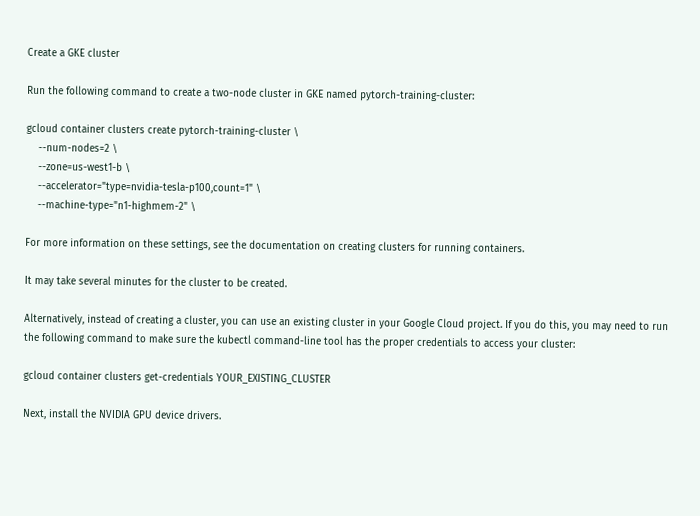Create a GKE cluster

Run the following command to create a two-node cluster in GKE named pytorch-training-cluster:

gcloud container clusters create pytorch-training-cluster \
    --num-nodes=2 \
    --zone=us-west1-b \
    --accelerator="type=nvidia-tesla-p100,count=1" \
    --machine-type="n1-highmem-2" \

For more information on these settings, see the documentation on creating clusters for running containers.

It may take several minutes for the cluster to be created.

Alternatively, instead of creating a cluster, you can use an existing cluster in your Google Cloud project. If you do this, you may need to run the following command to make sure the kubectl command-line tool has the proper credentials to access your cluster:

gcloud container clusters get-credentials YOUR_EXISTING_CLUSTER

Next, install the NVIDIA GPU device drivers.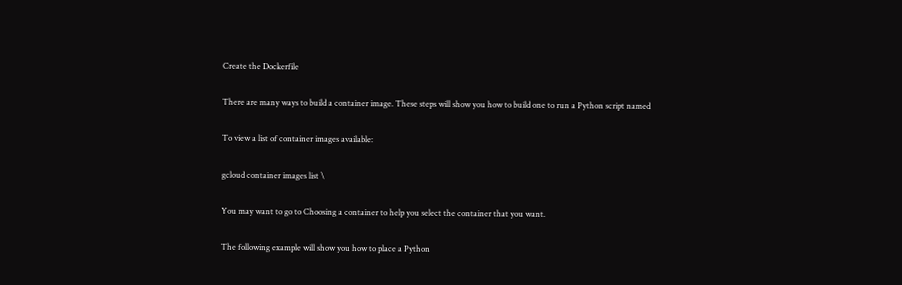Create the Dockerfile

There are many ways to build a container image. These steps will show you how to build one to run a Python script named

To view a list of container images available:

gcloud container images list \

You may want to go to Choosing a container to help you select the container that you want.

The following example will show you how to place a Python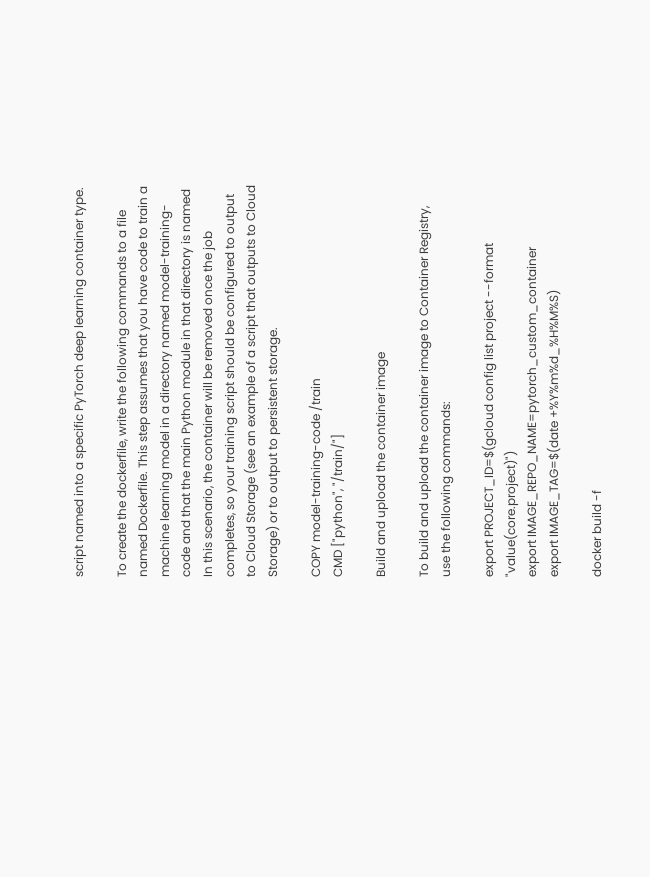script named into a specific PyTorch deep learning container type.

To create the dockerfile, write the following commands to a file named Dockerfile. This step assumes that you have code to train a machine learning model in a directory named model-training-code and that the main Python module in that directory is named In this scenario, the container will be removed once the job completes, so your training script should be configured to output to Cloud Storage (see an example of a script that outputs to Cloud Storage) or to output to persistent storage.

COPY model-training-code /train
CMD ["python", "/train/"]

Build and upload the container image

To build and upload the container image to Container Registry, use the following commands:

export PROJECT_ID=$(gcloud config list project --format "value(core.project)")
export IMAGE_REPO_NAME=pytorch_custom_container
export IMAGE_TAG=$(date +%Y%m%d_%H%M%S)

docker build -f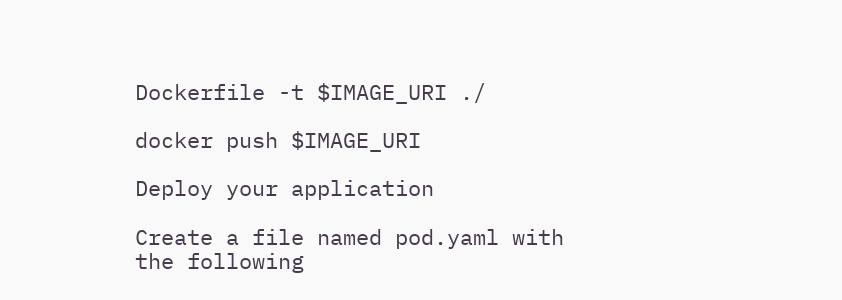Dockerfile -t $IMAGE_URI ./

docker push $IMAGE_URI

Deploy your application

Create a file named pod.yaml with the following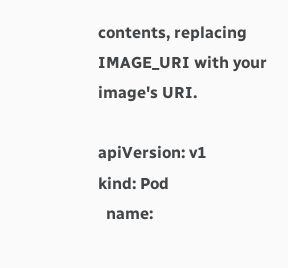contents, replacing IMAGE_URI with your image's URI.

apiVersion: v1
kind: Pod
  name: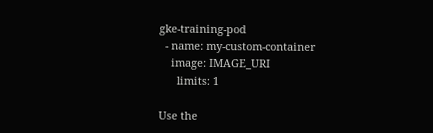gke-training-pod
  - name: my-custom-container
    image: IMAGE_URI
      limits: 1

Use the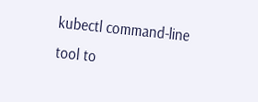kubectl command-line tool to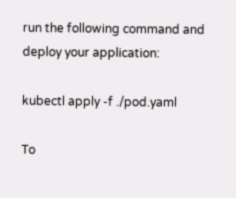run the following command and deploy your application:

kubectl apply -f ./pod.yaml

To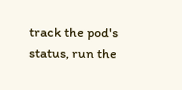track the pod's status, run the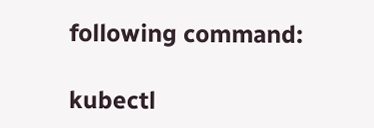following command:

kubectl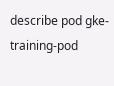describe pod gke-training-pod